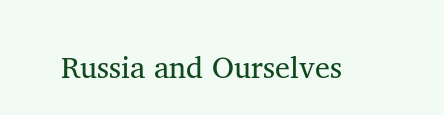Russia and Ourselves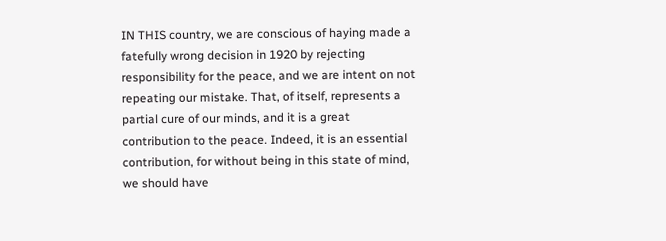IN THIS country, we are conscious of haying made a fatefully wrong decision in 1920 by rejecting responsibility for the peace, and we are intent on not repeating our mistake. That, of itself, represents a partial cure of our minds, and it is a great contribution to the peace. Indeed, it is an essential contribution, for without being in this state of mind, we should have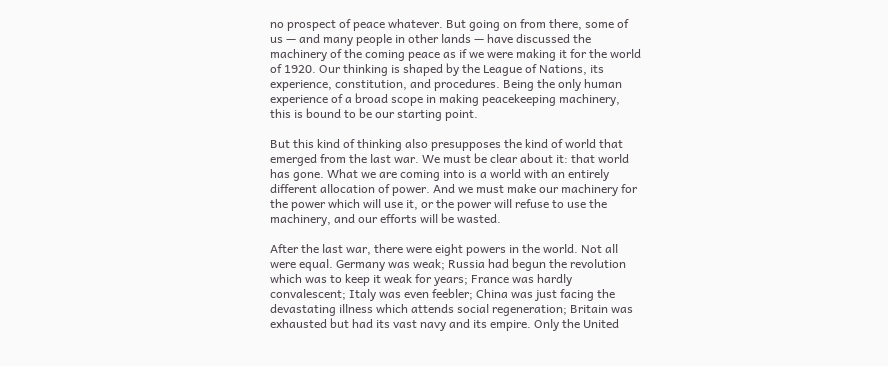no prospect of peace whatever. But going on from there, some of us — and many people in other lands — have discussed the machinery of the coming peace as if we were making it for the world of 1920. Our thinking is shaped by the League of Nations, its experience, constitution, and procedures. Being the only human experience of a broad scope in making peacekeeping machinery, this is bound to be our starting point.

But this kind of thinking also presupposes the kind of world that emerged from the last war. We must be clear about it: that world has gone. What we are coming into is a world with an entirely different allocation of power. And we must make our machinery for the power which will use it, or the power will refuse to use the machinery, and our efforts will be wasted.

After the last war, there were eight powers in the world. Not all were equal. Germany was weak; Russia had begun the revolution which was to keep it weak for years; France was hardly convalescent; Italy was even feebler; China was just facing the devastating illness which attends social regeneration; Britain was exhausted but had its vast navy and its empire. Only the United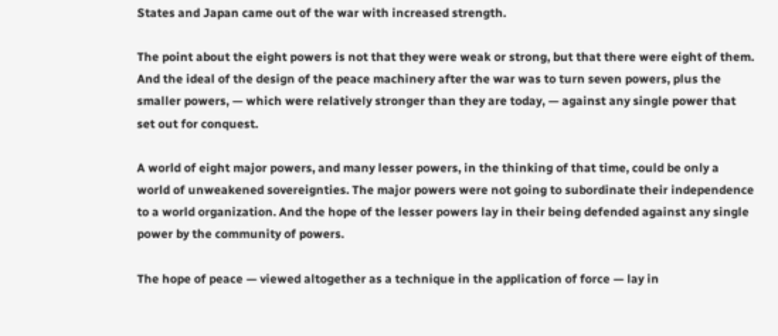States and Japan came out of the war with increased strength.

The point about the eight powers is not that they were weak or strong, but that there were eight of them. And the ideal of the design of the peace machinery after the war was to turn seven powers, plus the smaller powers, — which were relatively stronger than they are today, — against any single power that set out for conquest.

A world of eight major powers, and many lesser powers, in the thinking of that time, could be only a world of unweakened sovereignties. The major powers were not going to subordinate their independence to a world organization. And the hope of the lesser powers lay in their being defended against any single power by the community of powers.

The hope of peace — viewed altogether as a technique in the application of force — lay in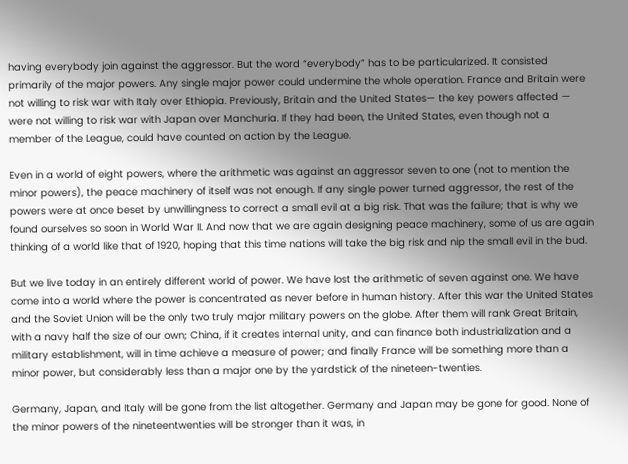having everybody join against the aggressor. But the word “everybody” has to be particularized. It consisted primarily of the major powers. Any single major power could undermine the whole operation. France and Britain were not willing to risk war with Italy over Ethiopia. Previously, Britain and the United States— the key powers affected — were not willing to risk war with Japan over Manchuria. If they had been, the United States, even though not a member of the League, could have counted on action by the League.

Even in a world of eight powers, where the arithmetic was against an aggressor seven to one (not to mention the minor powers), the peace machinery of itself was not enough. If any single power turned aggressor, the rest of the powers were at once beset by unwillingness to correct a small evil at a big risk. That was the failure; that is why we found ourselves so soon in World War II. And now that we are again designing peace machinery, some of us are again thinking of a world like that of 1920, hoping that this time nations will take the big risk and nip the small evil in the bud.

But we live today in an entirely different world of power. We have lost the arithmetic of seven against one. We have come into a world where the power is concentrated as never before in human history. After this war the United States and the Soviet Union will be the only two truly major military powers on the globe. After them will rank Great Britain, with a navy half the size of our own; China, if it creates internal unity, and can finance both industrialization and a military establishment, will in time achieve a measure of power; and finally France will be something more than a minor power, but considerably less than a major one by the yardstick of the nineteen-twenties.

Germany, Japan, and Italy will be gone from the list altogether. Germany and Japan may be gone for good. None of the minor powers of the nineteentwenties will be stronger than it was, in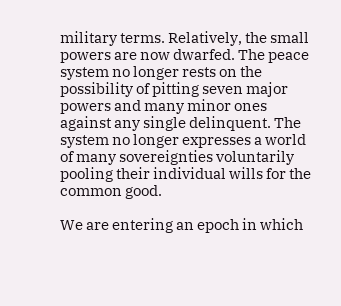military terms. Relatively, the small powers are now dwarfed. The peace system no longer rests on the possibility of pitting seven major powers and many minor ones against any single delinquent. The system no longer expresses a world of many sovereignties voluntarily pooling their individual wills for the common good.

We are entering an epoch in which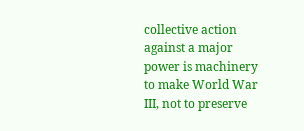collective action against a major power is machinery to make World War III, not to preserve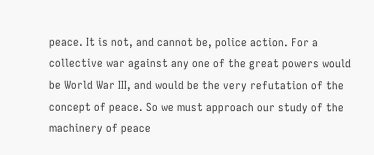peace. It is not, and cannot be, police action. For a collective war against any one of the great powers would be World War III, and would be the very refutation of the concept of peace. So we must approach our study of the machinery of peace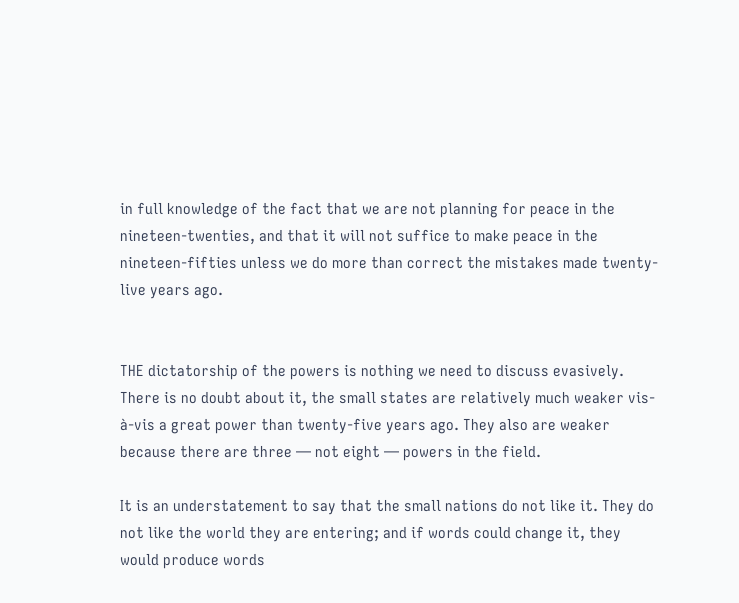in full knowledge of the fact that we are not planning for peace in the nineteen-twenties, and that it will not suffice to make peace in the nineteen-fifties unless we do more than correct the mistakes made twenty-live years ago.


THE dictatorship of the powers is nothing we need to discuss evasively. There is no doubt about it, the small states are relatively much weaker vis-à-vis a great power than twenty-five years ago. They also are weaker because there are three — not eight — powers in the field.

It is an understatement to say that the small nations do not like it. They do not like the world they are entering; and if words could change it, they would produce words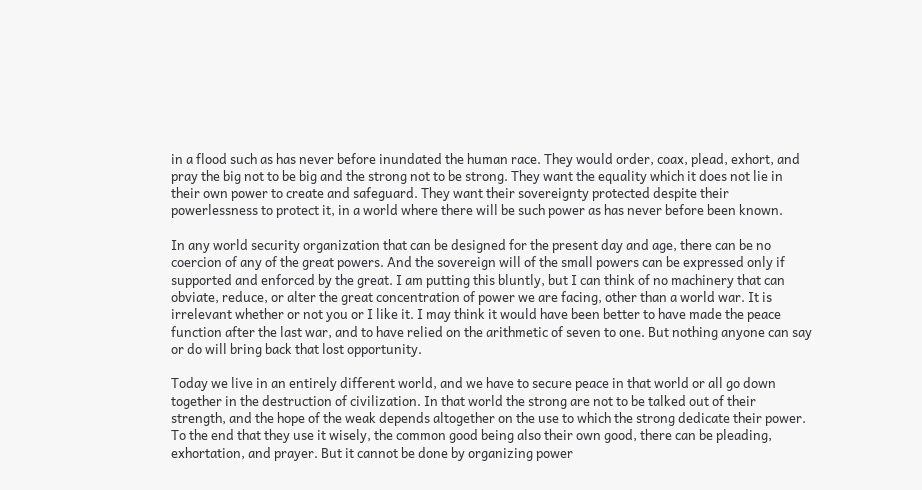in a flood such as has never before inundated the human race. They would order, coax, plead, exhort, and pray the big not to be big and the strong not to be strong. They want the equality which it does not lie in their own power to create and safeguard. They want their sovereignty protected despite their powerlessness to protect it, in a world where there will be such power as has never before been known.

In any world security organization that can be designed for the present day and age, there can be no coercion of any of the great powers. And the sovereign will of the small powers can be expressed only if supported and enforced by the great. I am putting this bluntly, but I can think of no machinery that can obviate, reduce, or alter the great concentration of power we are facing, other than a world war. It is irrelevant whether or not you or I like it. I may think it would have been better to have made the peace function after the last war, and to have relied on the arithmetic of seven to one. But nothing anyone can say or do will bring back that lost opportunity.

Today we live in an entirely different world, and we have to secure peace in that world or all go down together in the destruction of civilization. In that world the strong are not to be talked out of their strength, and the hope of the weak depends altogether on the use to which the strong dedicate their power. To the end that they use it wisely, the common good being also their own good, there can be pleading, exhortation, and prayer. But it cannot be done by organizing power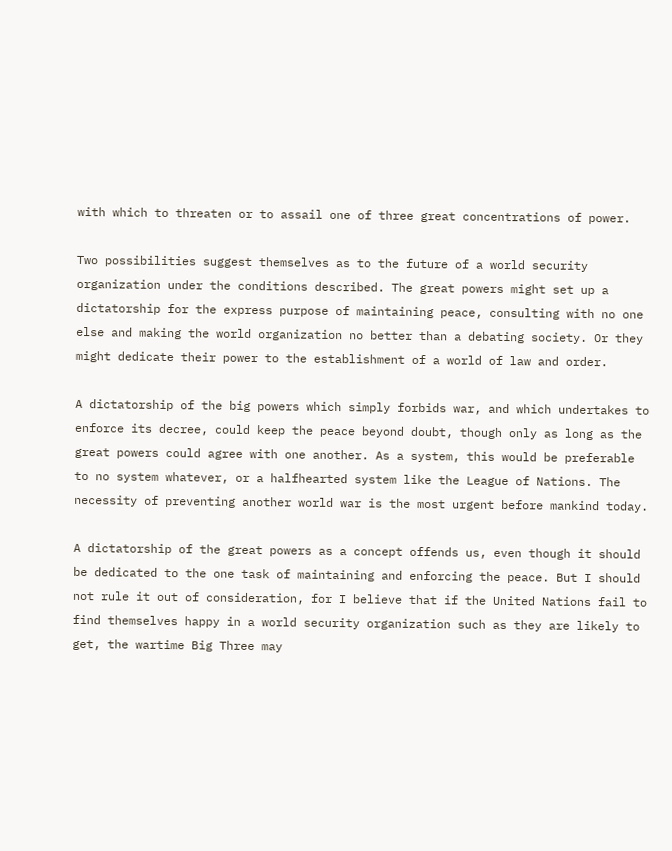with which to threaten or to assail one of three great concentrations of power.

Two possibilities suggest themselves as to the future of a world security organization under the conditions described. The great powers might set up a dictatorship for the express purpose of maintaining peace, consulting with no one else and making the world organization no better than a debating society. Or they might dedicate their power to the establishment of a world of law and order.

A dictatorship of the big powers which simply forbids war, and which undertakes to enforce its decree, could keep the peace beyond doubt, though only as long as the great powers could agree with one another. As a system, this would be preferable to no system whatever, or a halfhearted system like the League of Nations. The necessity of preventing another world war is the most urgent before mankind today.

A dictatorship of the great powers as a concept offends us, even though it should be dedicated to the one task of maintaining and enforcing the peace. But I should not rule it out of consideration, for I believe that if the United Nations fail to find themselves happy in a world security organization such as they are likely to get, the wartime Big Three may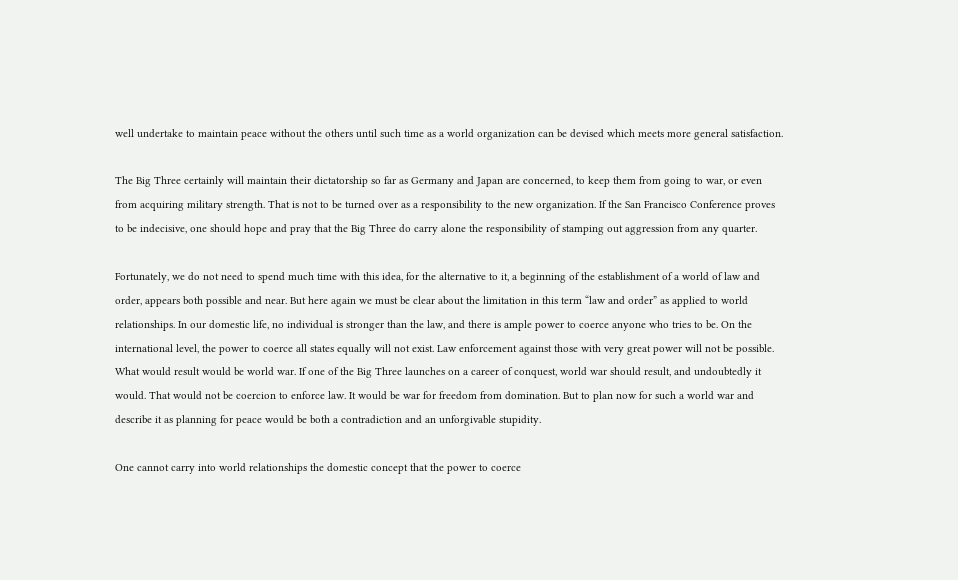well undertake to maintain peace without the others until such time as a world organization can be devised which meets more general satisfaction.

The Big Three certainly will maintain their dictatorship so far as Germany and Japan are concerned, to keep them from going to war, or even from acquiring military strength. That is not to be turned over as a responsibility to the new organization. If the San Francisco Conference proves to be indecisive, one should hope and pray that the Big Three do carry alone the responsibility of stamping out aggression from any quarter.

Fortunately, we do not need to spend much time with this idea, for the alternative to it, a beginning of the establishment of a world of law and order, appears both possible and near. But here again we must be clear about the limitation in this term “law and order” as applied to world relationships. In our domestic life, no individual is stronger than the law, and there is ample power to coerce anyone who tries to be. On the international level, the power to coerce all states equally will not exist. Law enforcement against those with very great power will not be possible. What would result would be world war. If one of the Big Three launches on a career of conquest, world war should result, and undoubtedly it would. That would not be coercion to enforce law. It would be war for freedom from domination. But to plan now for such a world war and describe it as planning for peace would be both a contradiction and an unforgivable stupidity.

One cannot carry into world relationships the domestic concept that the power to coerce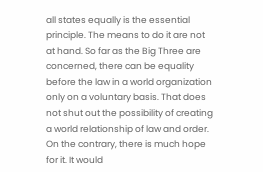all states equally is the essential principle. The means to do it are not at hand. So far as the Big Three are concerned, there can be equality before the law in a world organization only on a voluntary basis. That does not shut out the possibility of creating a world relationship of law and order. On the contrary, there is much hope for it. It would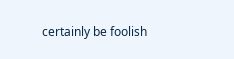certainly be foolish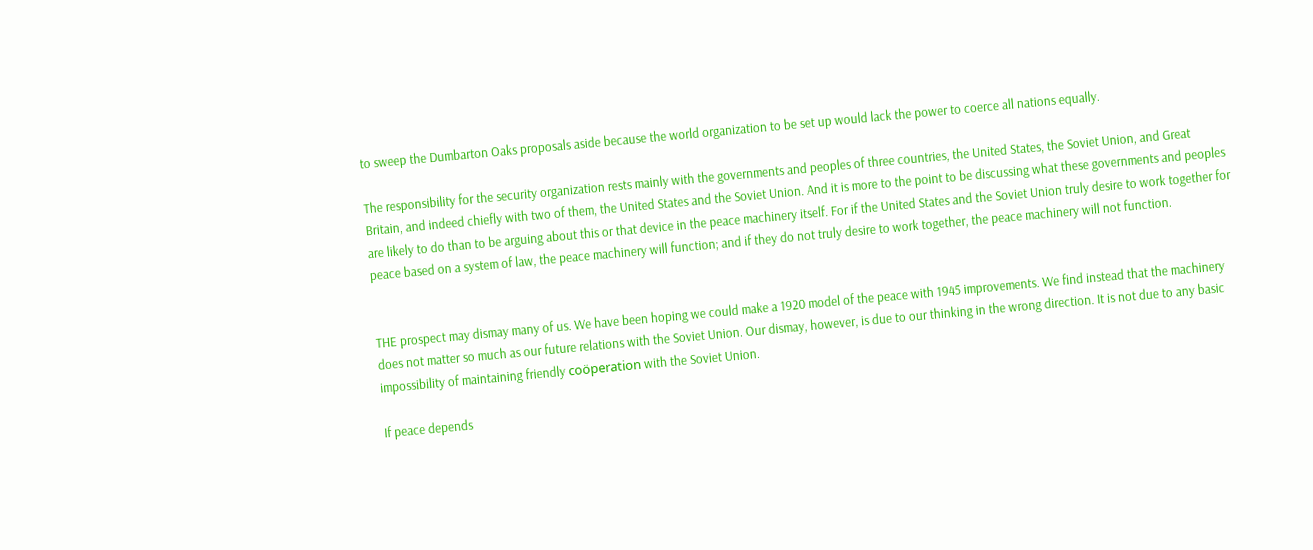to sweep the Dumbarton Oaks proposals aside because the world organization to be set up would lack the power to coerce all nations equally.

The responsibility for the security organization rests mainly with the governments and peoples of three countries, the United States, the Soviet Union, and Great Britain, and indeed chiefly with two of them, the United States and the Soviet Union. And it is more to the point to be discussing what these governments and peoples are likely to do than to be arguing about this or that device in the peace machinery itself. For if the United States and the Soviet Union truly desire to work together for peace based on a system of law, the peace machinery will function; and if they do not truly desire to work together, the peace machinery will not function.


THE prospect may dismay many of us. We have been hoping we could make a 1920 model of the peace with 1945 improvements. We find instead that the machinery does not matter so much as our future relations with the Soviet Union. Our dismay, however, is due to our thinking in the wrong direction. It is not due to any basic impossibility of maintaining friendly coöperation with the Soviet Union.

If peace depends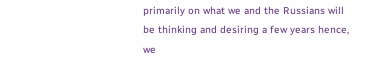primarily on what we and the Russians will be thinking and desiring a few years hence, we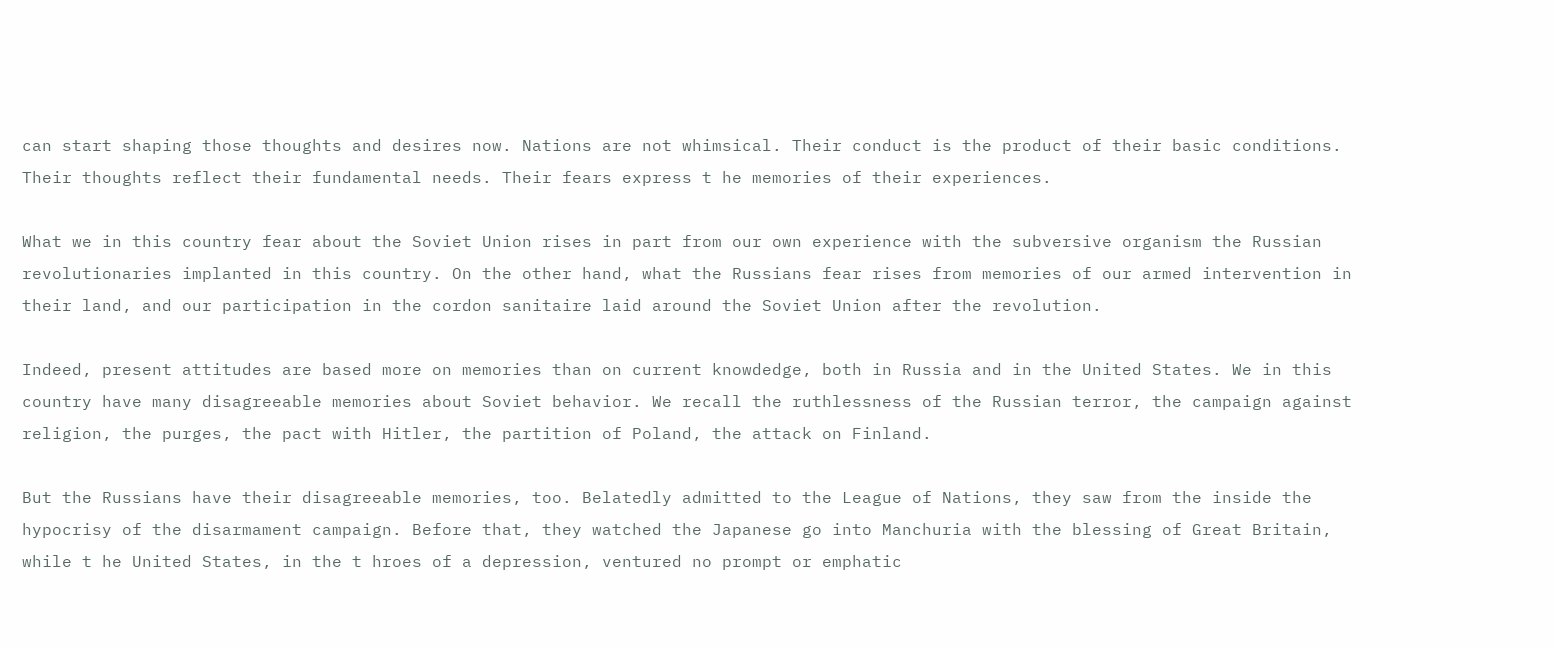can start shaping those thoughts and desires now. Nations are not whimsical. Their conduct is the product of their basic conditions. Their thoughts reflect their fundamental needs. Their fears express t he memories of their experiences.

What we in this country fear about the Soviet Union rises in part from our own experience with the subversive organism the Russian revolutionaries implanted in this country. On the other hand, what the Russians fear rises from memories of our armed intervention in their land, and our participation in the cordon sanitaire laid around the Soviet Union after the revolution.

Indeed, present attitudes are based more on memories than on current knowdedge, both in Russia and in the United States. We in this country have many disagreeable memories about Soviet behavior. We recall the ruthlessness of the Russian terror, the campaign against religion, the purges, the pact with Hitler, the partition of Poland, the attack on Finland.

But the Russians have their disagreeable memories, too. Belatedly admitted to the League of Nations, they saw from the inside the hypocrisy of the disarmament campaign. Before that, they watched the Japanese go into Manchuria with the blessing of Great Britain, while t he United States, in the t hroes of a depression, ventured no prompt or emphatic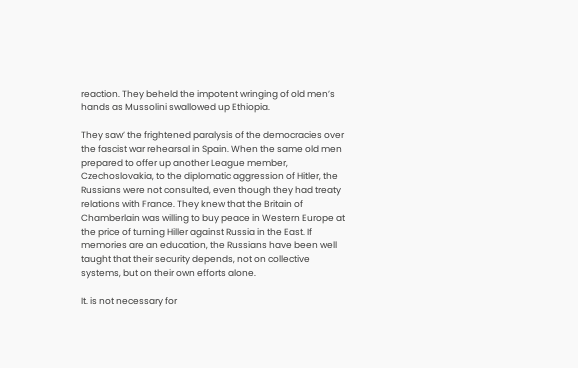reaction. They beheld the impotent wringing of old men’s hands as Mussolini swallowed up Ethiopia.

They saw’ the frightened paralysis of the democracies over the fascist war rehearsal in Spain. When the same old men prepared to offer up another League member, Czechoslovakia, to the diplomatic aggression of Hitler, the Russians were not consulted, even though they had treaty relations with France. They knew that the Britain of Chamberlain was willing to buy peace in Western Europe at the price of turning Hiller against Russia in the East. If memories are an education, the Russians have been well taught that their security depends, not on collective systems, but on their own efforts alone.

It. is not necessary for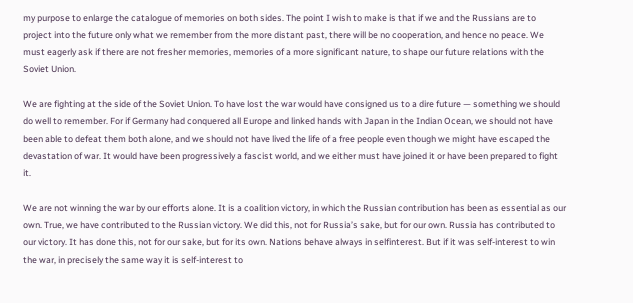my purpose to enlarge the catalogue of memories on both sides. The point I wish to make is that if we and the Russians are to project into the future only what we remember from the more distant past, there will be no cooperation, and hence no peace. We must eagerly ask if there are not fresher memories, memories of a more significant nature, to shape our future relations with the Soviet Union.

We are fighting at the side of the Soviet Union. To have lost the war would have consigned us to a dire future — something we should do well to remember. For if Germany had conquered all Europe and linked hands with Japan in the Indian Ocean, we should not have been able to defeat them both alone, and we should not have lived the life of a free people even though we might have escaped the devastation of war. It would have been progressively a fascist world, and we either must have joined it or have been prepared to fight it.

We are not winning the war by our efforts alone. It is a coalition victory, in which the Russian contribution has been as essential as our own. True, we have contributed to the Russian victory. We did this, not for Russia’s sake, but for our own. Russia has contributed to our victory. It has done this, not for our sake, but for its own. Nations behave always in selfinterest. But if it was self-interest to win the war, in precisely the same way it is self-interest to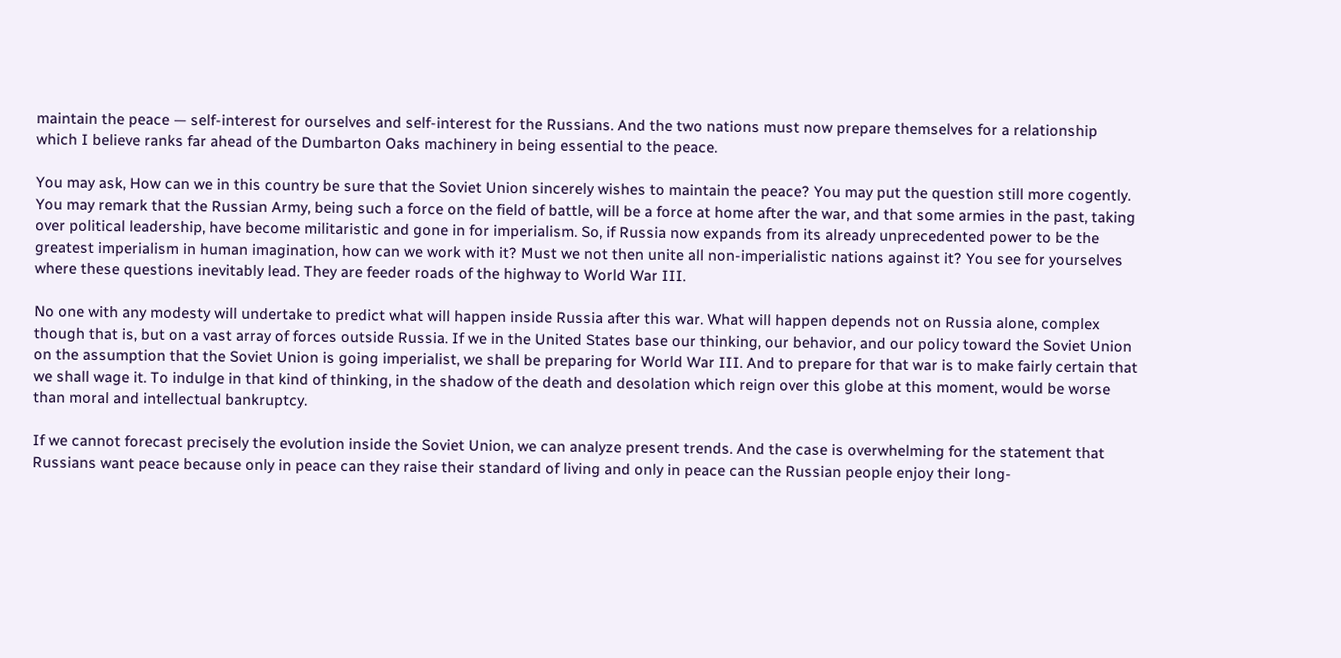maintain the peace — self-interest for ourselves and self-interest for the Russians. And the two nations must now prepare themselves for a relationship which I believe ranks far ahead of the Dumbarton Oaks machinery in being essential to the peace.

You may ask, How can we in this country be sure that the Soviet Union sincerely wishes to maintain the peace? You may put the question still more cogently. You may remark that the Russian Army, being such a force on the field of battle, will be a force at home after the war, and that some armies in the past, taking over political leadership, have become militaristic and gone in for imperialism. So, if Russia now expands from its already unprecedented power to be the greatest imperialism in human imagination, how can we work with it? Must we not then unite all non-imperialistic nations against it? You see for yourselves where these questions inevitably lead. They are feeder roads of the highway to World War III.

No one with any modesty will undertake to predict what will happen inside Russia after this war. What will happen depends not on Russia alone, complex though that is, but on a vast array of forces outside Russia. If we in the United States base our thinking, our behavior, and our policy toward the Soviet Union on the assumption that the Soviet Union is going imperialist, we shall be preparing for World War III. And to prepare for that war is to make fairly certain that we shall wage it. To indulge in that kind of thinking, in the shadow of the death and desolation which reign over this globe at this moment, would be worse than moral and intellectual bankruptcy.

If we cannot forecast precisely the evolution inside the Soviet Union, we can analyze present trends. And the case is overwhelming for the statement that Russians want peace because only in peace can they raise their standard of living and only in peace can the Russian people enjoy their long-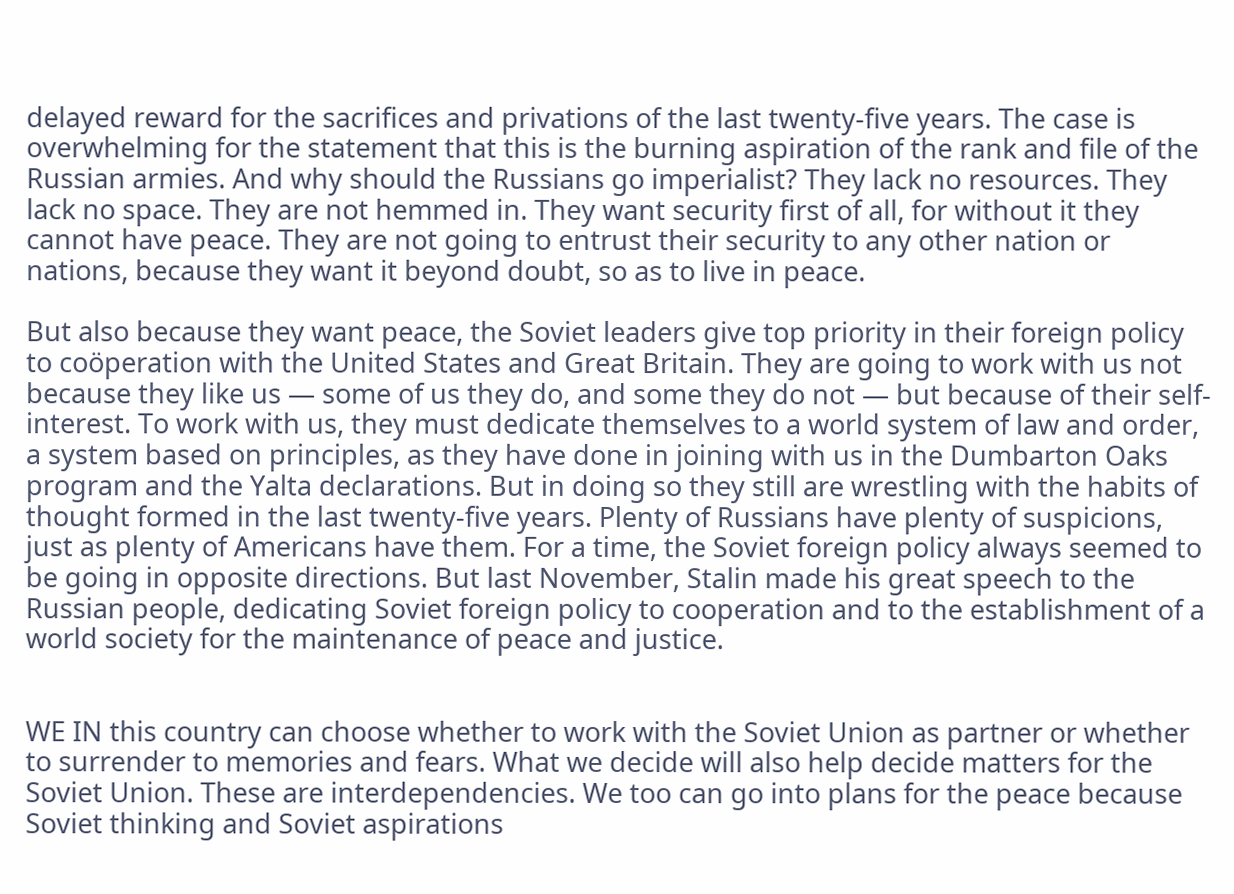delayed reward for the sacrifices and privations of the last twenty-five years. The case is overwhelming for the statement that this is the burning aspiration of the rank and file of the Russian armies. And why should the Russians go imperialist? They lack no resources. They lack no space. They are not hemmed in. They want security first of all, for without it they cannot have peace. They are not going to entrust their security to any other nation or nations, because they want it beyond doubt, so as to live in peace.

But also because they want peace, the Soviet leaders give top priority in their foreign policy to coöperation with the United States and Great Britain. They are going to work with us not because they like us — some of us they do, and some they do not — but because of their self-interest. To work with us, they must dedicate themselves to a world system of law and order, a system based on principles, as they have done in joining with us in the Dumbarton Oaks program and the Yalta declarations. But in doing so they still are wrestling with the habits of thought formed in the last twenty-five years. Plenty of Russians have plenty of suspicions, just as plenty of Americans have them. For a time, the Soviet foreign policy always seemed to be going in opposite directions. But last November, Stalin made his great speech to the Russian people, dedicating Soviet foreign policy to cooperation and to the establishment of a world society for the maintenance of peace and justice.


WE IN this country can choose whether to work with the Soviet Union as partner or whether to surrender to memories and fears. What we decide will also help decide matters for the Soviet Union. These are interdependencies. We too can go into plans for the peace because Soviet thinking and Soviet aspirations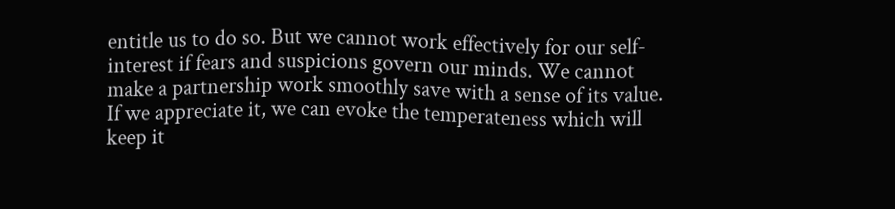entitle us to do so. But we cannot work effectively for our self-interest if fears and suspicions govern our minds. We cannot make a partnership work smoothly save with a sense of its value. If we appreciate it, we can evoke the temperateness which will keep it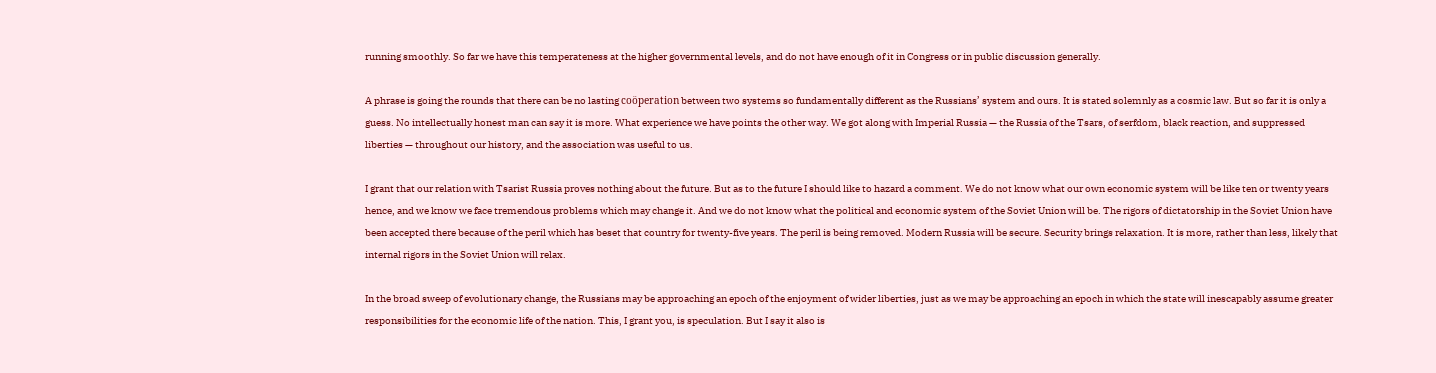running smoothly. So far we have this temperateness at the higher governmental levels, and do not have enough of it in Congress or in public discussion generally.

A phrase is going the rounds that there can be no lasting coöperation between two systems so fundamentally different as the Russians’ system and ours. It is stated solemnly as a cosmic law. But so far it is only a guess. No intellectually honest man can say it is more. What experience we have points the other way. We got along with Imperial Russia — the Russia of the Tsars, of serfdom, black reaction, and suppressed liberties — throughout our history, and the association was useful to us.

I grant that our relation with Tsarist Russia proves nothing about the future. But as to the future I should like to hazard a comment. We do not know what our own economic system will be like ten or twenty years hence, and we know we face tremendous problems which may change it. And we do not know what the political and economic system of the Soviet Union will be. The rigors of dictatorship in the Soviet Union have been accepted there because of the peril which has beset that country for twenty-five years. The peril is being removed. Modern Russia will be secure. Security brings relaxation. It is more, rather than less, likely that internal rigors in the Soviet Union will relax.

In the broad sweep of evolutionary change, the Russians may be approaching an epoch of the enjoyment of wider liberties, just as we may be approaching an epoch in which the state will inescapably assume greater responsibilities for the economic life of the nation. This, I grant you, is speculation. But I say it also is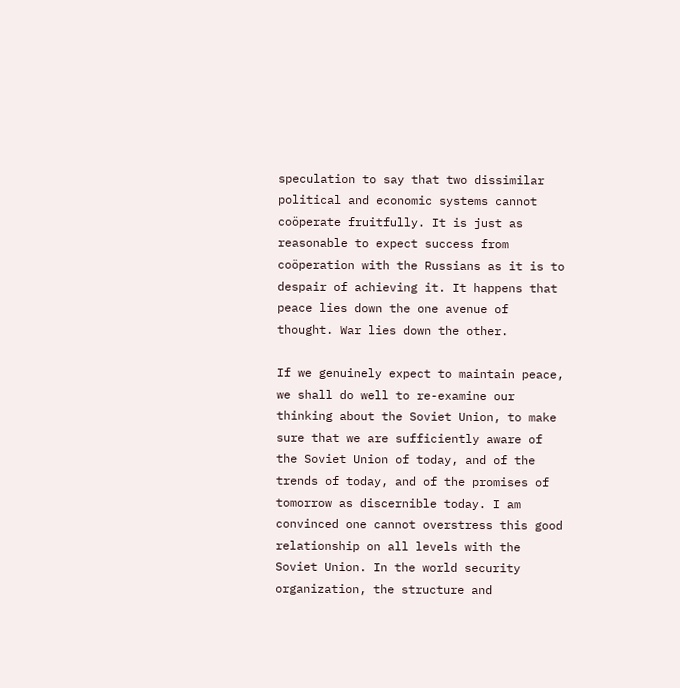speculation to say that two dissimilar political and economic systems cannot coöperate fruitfully. It is just as reasonable to expect success from coöperation with the Russians as it is to despair of achieving it. It happens that peace lies down the one avenue of thought. War lies down the other.

If we genuinely expect to maintain peace, we shall do well to re-examine our thinking about the Soviet Union, to make sure that we are sufficiently aware of the Soviet Union of today, and of the trends of today, and of the promises of tomorrow as discernible today. I am convinced one cannot overstress this good relationship on all levels with the Soviet Union. In the world security organization, the structure and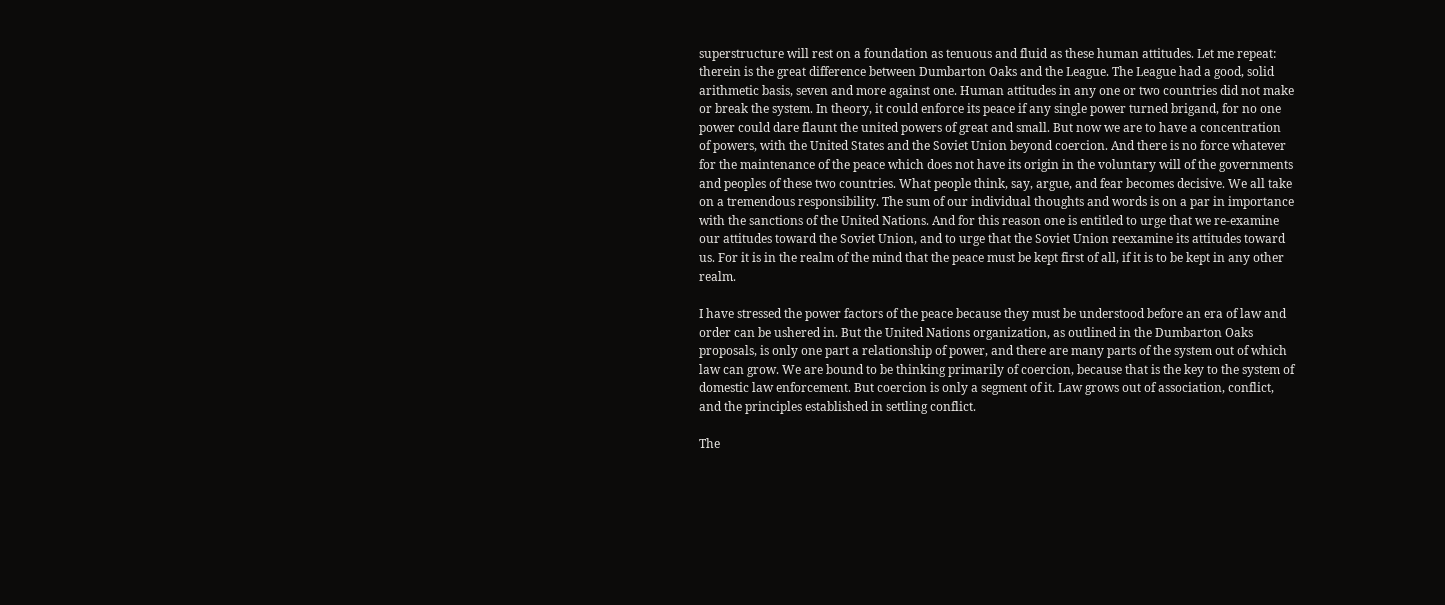superstructure will rest on a foundation as tenuous and fluid as these human attitudes. Let me repeat: therein is the great difference between Dumbarton Oaks and the League. The League had a good, solid arithmetic basis, seven and more against one. Human attitudes in any one or two countries did not make or break the system. In theory, it could enforce its peace if any single power turned brigand, for no one power could dare flaunt the united powers of great and small. But now we are to have a concentration of powers, with the United States and the Soviet Union beyond coercion. And there is no force whatever for the maintenance of the peace which does not have its origin in the voluntary will of the governments and peoples of these two countries. What people think, say, argue, and fear becomes decisive. We all take on a tremendous responsibility. The sum of our individual thoughts and words is on a par in importance with the sanctions of the United Nations. And for this reason one is entitled to urge that we re-examine our attitudes toward the Soviet Union, and to urge that the Soviet Union reexamine its attitudes toward us. For it is in the realm of the mind that the peace must be kept first of all, if it is to be kept in any other realm.

I have stressed the power factors of the peace because they must be understood before an era of law and order can be ushered in. But the United Nations organization, as outlined in the Dumbarton Oaks proposals, is only one part a relationship of power, and there are many parts of the system out of which law can grow. We are bound to be thinking primarily of coercion, because that is the key to the system of domestic law enforcement. But coercion is only a segment of it. Law grows out of association, conflict, and the principles established in settling conflict.

The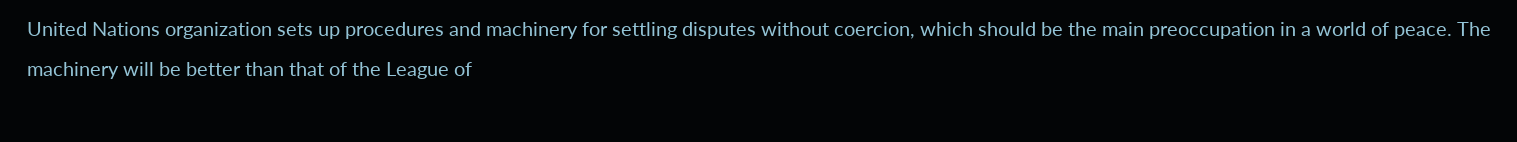United Nations organization sets up procedures and machinery for settling disputes without coercion, which should be the main preoccupation in a world of peace. The machinery will be better than that of the League of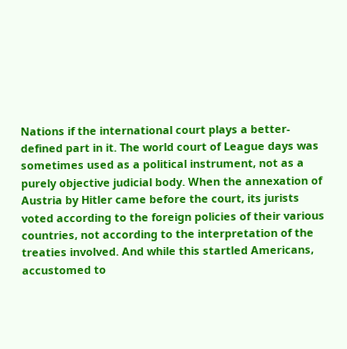Nations if the international court plays a better-defined part in it. The world court of League days was sometimes used as a political instrument, not as a purely objective judicial body. When the annexation of Austria by Hitler came before the court, its jurists voted according to the foreign policies of their various countries, not according to the interpretation of the treaties involved. And while this startled Americans, accustomed to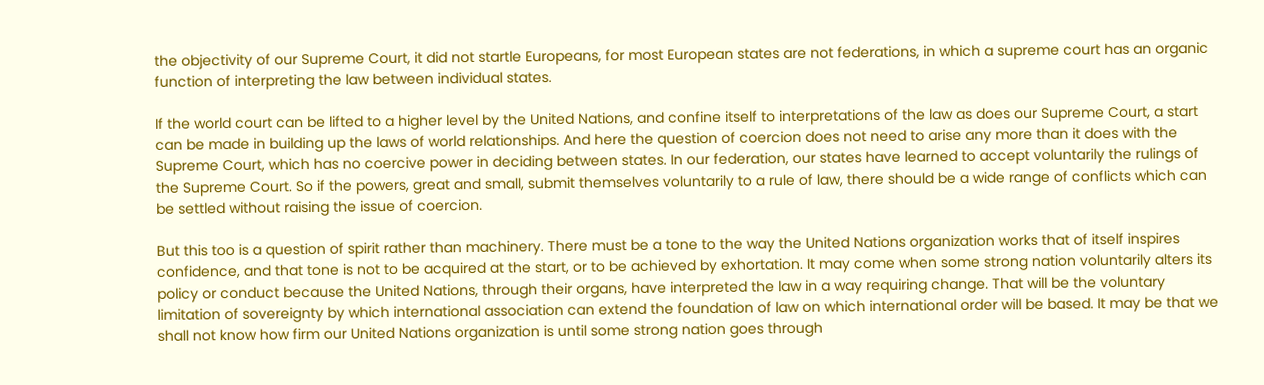the objectivity of our Supreme Court, it did not startle Europeans, for most European states are not federations, in which a supreme court has an organic function of interpreting the law between individual states.

If the world court can be lifted to a higher level by the United Nations, and confine itself to interpretations of the law as does our Supreme Court, a start can be made in building up the laws of world relationships. And here the question of coercion does not need to arise any more than it does with the Supreme Court, which has no coercive power in deciding between states. In our federation, our states have learned to accept voluntarily the rulings of the Supreme Court. So if the powers, great and small, submit themselves voluntarily to a rule of law, there should be a wide range of conflicts which can be settled without raising the issue of coercion.

But this too is a question of spirit rather than machinery. There must be a tone to the way the United Nations organization works that of itself inspires confidence, and that tone is not to be acquired at the start, or to be achieved by exhortation. It may come when some strong nation voluntarily alters its policy or conduct because the United Nations, through their organs, have interpreted the law in a way requiring change. That will be the voluntary limitation of sovereignty by which international association can extend the foundation of law on which international order will be based. It may be that we shall not know how firm our United Nations organization is until some strong nation goes through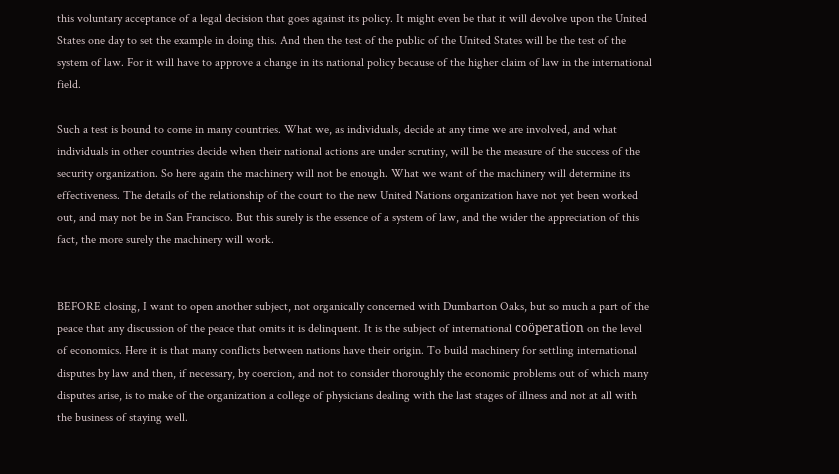this voluntary acceptance of a legal decision that goes against its policy. It might even be that it will devolve upon the United States one day to set the example in doing this. And then the test of the public of the United States will be the test of the system of law. For it will have to approve a change in its national policy because of the higher claim of law in the international field.

Such a test is bound to come in many countries. What we, as individuals, decide at any time we are involved, and what individuals in other countries decide when their national actions are under scrutiny, will be the measure of the success of the security organization. So here again the machinery will not be enough. What we want of the machinery will determine its effectiveness. The details of the relationship of the court to the new United Nations organization have not yet been worked out, and may not be in San Francisco. But this surely is the essence of a system of law, and the wider the appreciation of this fact, the more surely the machinery will work.


BEFORE closing, I want to open another subject, not organically concerned with Dumbarton Oaks, but so much a part of the peace that any discussion of the peace that omits it is delinquent. It is the subject of international coöperation on the level of economics. Here it is that many conflicts between nations have their origin. To build machinery for settling international disputes by law and then, if necessary, by coercion, and not to consider thoroughly the economic problems out of which many disputes arise, is to make of the organization a college of physicians dealing with the last stages of illness and not at all with the business of staying well.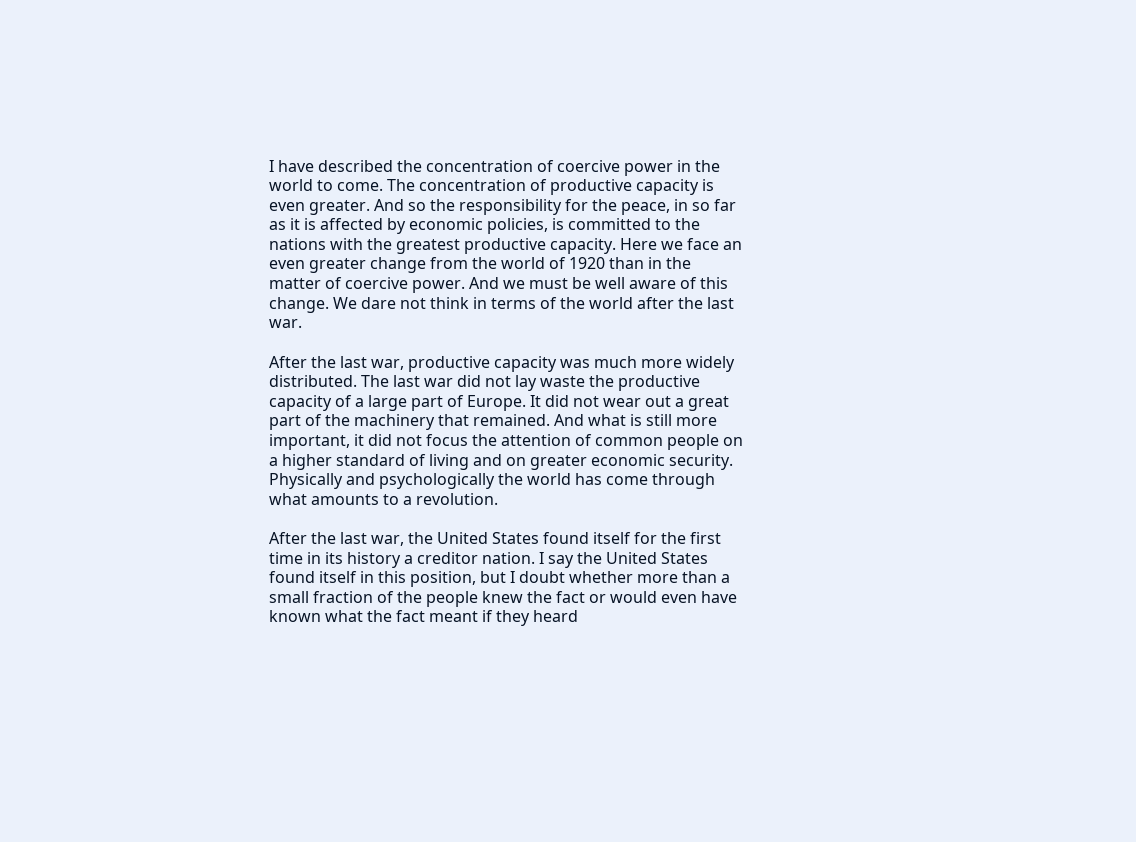I have described the concentration of coercive power in the world to come. The concentration of productive capacity is even greater. And so the responsibility for the peace, in so far as it is affected by economic policies, is committed to the nations with the greatest productive capacity. Here we face an even greater change from the world of 1920 than in the matter of coercive power. And we must be well aware of this change. We dare not think in terms of the world after the last war.

After the last war, productive capacity was much more widely distributed. The last war did not lay waste the productive capacity of a large part of Europe. It did not wear out a great part of the machinery that remained. And what is still more important, it did not focus the attention of common people on a higher standard of living and on greater economic security. Physically and psychologically the world has come through what amounts to a revolution.

After the last war, the United States found itself for the first time in its history a creditor nation. I say the United States found itself in this position, but I doubt whether more than a small fraction of the people knew the fact or would even have known what the fact meant if they heard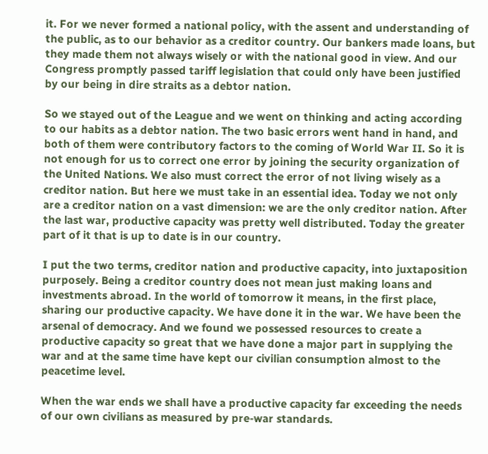it. For we never formed a national policy, with the assent and understanding of the public, as to our behavior as a creditor country. Our bankers made loans, but they made them not always wisely or with the national good in view. And our Congress promptly passed tariff legislation that could only have been justified by our being in dire straits as a debtor nation.

So we stayed out of the League and we went on thinking and acting according to our habits as a debtor nation. The two basic errors went hand in hand, and both of them were contributory factors to the coming of World War II. So it is not enough for us to correct one error by joining the security organization of the United Nations. We also must correct the error of not living wisely as a creditor nation. But here we must take in an essential idea. Today we not only are a creditor nation on a vast dimension: we are the only creditor nation. After the last war, productive capacity was pretty well distributed. Today the greater part of it that is up to date is in our country.

I put the two terms, creditor nation and productive capacity, into juxtaposition purposely. Being a creditor country does not mean just making loans and investments abroad. In the world of tomorrow it means, in the first place, sharing our productive capacity. We have done it in the war. We have been the arsenal of democracy. And we found we possessed resources to create a productive capacity so great that we have done a major part in supplying the war and at the same time have kept our civilian consumption almost to the peacetime level.

When the war ends we shall have a productive capacity far exceeding the needs of our own civilians as measured by pre-war standards.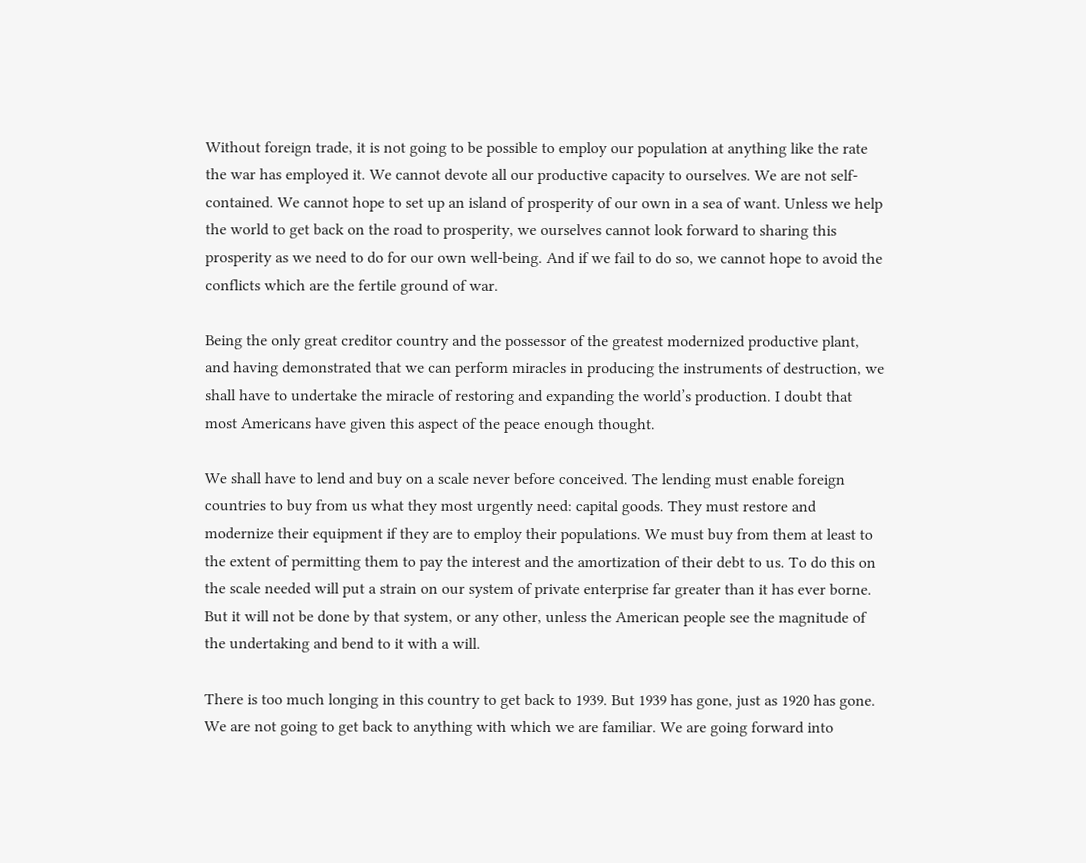Without foreign trade, it is not going to be possible to employ our population at anything like the rate the war has employed it. We cannot devote all our productive capacity to ourselves. We are not self-contained. We cannot hope to set up an island of prosperity of our own in a sea of want. Unless we help the world to get back on the road to prosperity, we ourselves cannot look forward to sharing this prosperity as we need to do for our own well-being. And if we fail to do so, we cannot hope to avoid the conflicts which are the fertile ground of war.

Being the only great creditor country and the possessor of the greatest modernized productive plant, and having demonstrated that we can perform miracles in producing the instruments of destruction, we shall have to undertake the miracle of restoring and expanding the world’s production. I doubt that most Americans have given this aspect of the peace enough thought.

We shall have to lend and buy on a scale never before conceived. The lending must enable foreign countries to buy from us what they most urgently need: capital goods. They must restore and modernize their equipment if they are to employ their populations. We must buy from them at least to the extent of permitting them to pay the interest and the amortization of their debt to us. To do this on the scale needed will put a strain on our system of private enterprise far greater than it has ever borne. But it will not be done by that system, or any other, unless the American people see the magnitude of the undertaking and bend to it with a will.

There is too much longing in this country to get back to 1939. But 1939 has gone, just as 1920 has gone. We are not going to get back to anything with which we are familiar. We are going forward into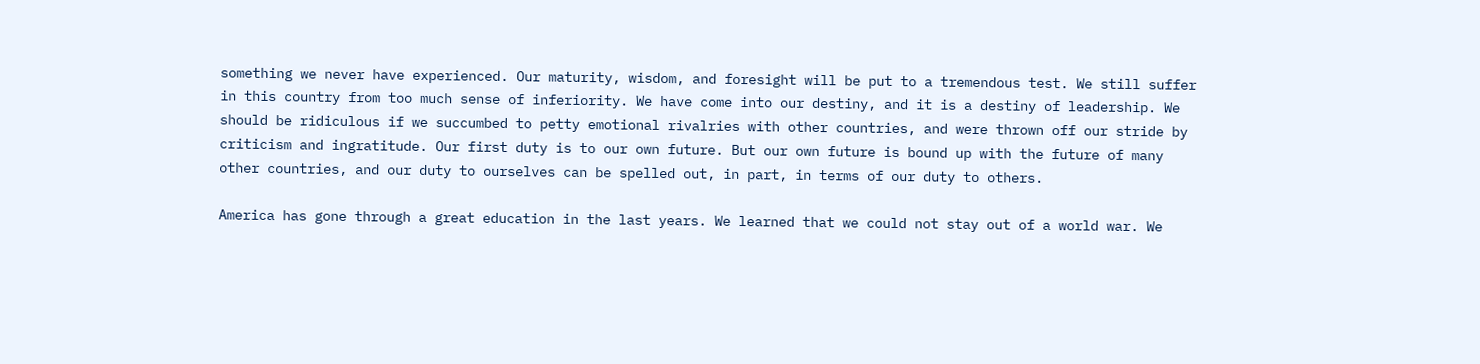something we never have experienced. Our maturity, wisdom, and foresight will be put to a tremendous test. We still suffer in this country from too much sense of inferiority. We have come into our destiny, and it is a destiny of leadership. We should be ridiculous if we succumbed to petty emotional rivalries with other countries, and were thrown off our stride by criticism and ingratitude. Our first duty is to our own future. But our own future is bound up with the future of many other countries, and our duty to ourselves can be spelled out, in part, in terms of our duty to others.

America has gone through a great education in the last years. We learned that we could not stay out of a world war. We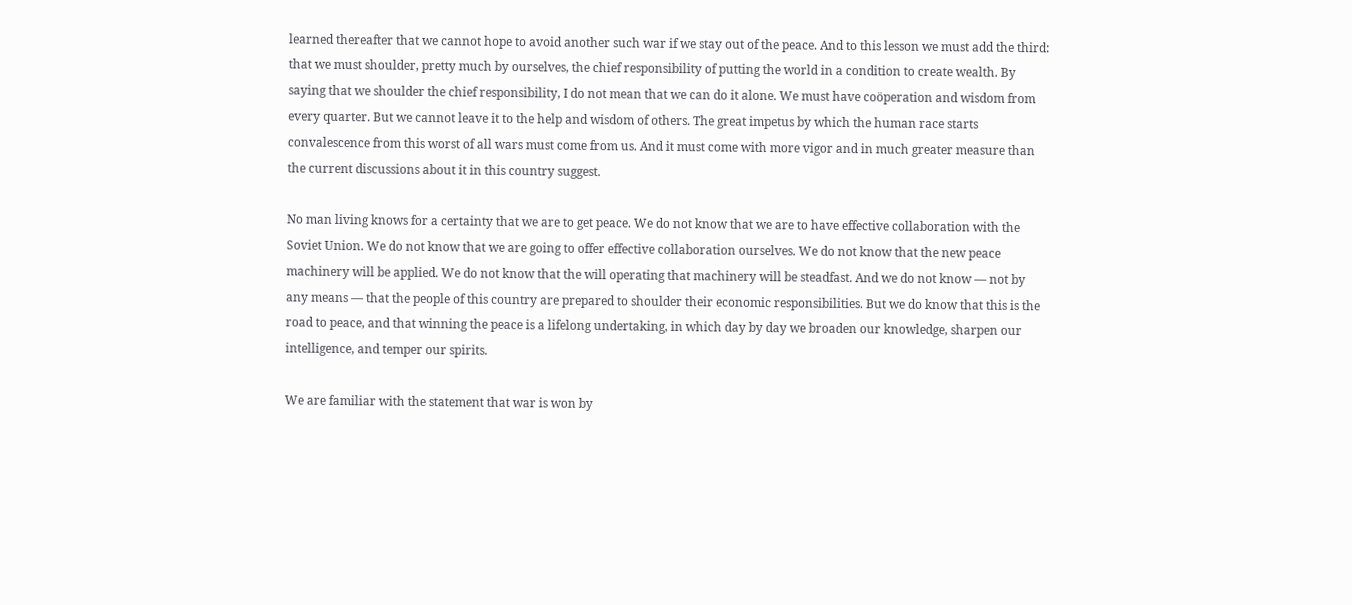learned thereafter that we cannot hope to avoid another such war if we stay out of the peace. And to this lesson we must add the third: that we must shoulder, pretty much by ourselves, the chief responsibility of putting the world in a condition to create wealth. By saying that we shoulder the chief responsibility, I do not mean that we can do it alone. We must have coöperation and wisdom from every quarter. But we cannot leave it to the help and wisdom of others. The great impetus by which the human race starts convalescence from this worst of all wars must come from us. And it must come with more vigor and in much greater measure than the current discussions about it in this country suggest.

No man living knows for a certainty that we are to get peace. We do not know that we are to have effective collaboration with the Soviet Union. We do not know that we are going to offer effective collaboration ourselves. We do not know that the new peace machinery will be applied. We do not know that the will operating that machinery will be steadfast. And we do not know — not by any means — that the people of this country are prepared to shoulder their economic responsibilities. But we do know that this is the road to peace, and that winning the peace is a lifelong undertaking, in which day by day we broaden our knowledge, sharpen our intelligence, and temper our spirits.

We are familiar with the statement that war is won by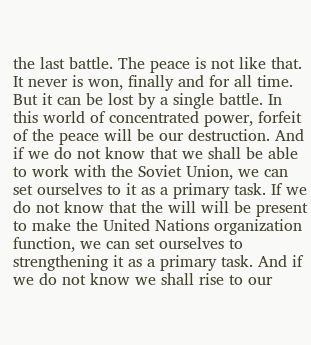the last battle. The peace is not like that. It never is won, finally and for all time. But it can be lost by a single battle. In this world of concentrated power, forfeit of the peace will be our destruction. And if we do not know that we shall be able to work with the Soviet Union, we can set ourselves to it as a primary task. If we do not know that the will will be present to make the United Nations organization function, we can set ourselves to strengthening it as a primary task. And if we do not know we shall rise to our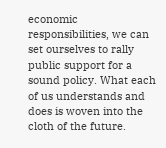economic responsibilities, we can set ourselves to rally public support for a sound policy. What each of us understands and does is woven into the cloth of the future.